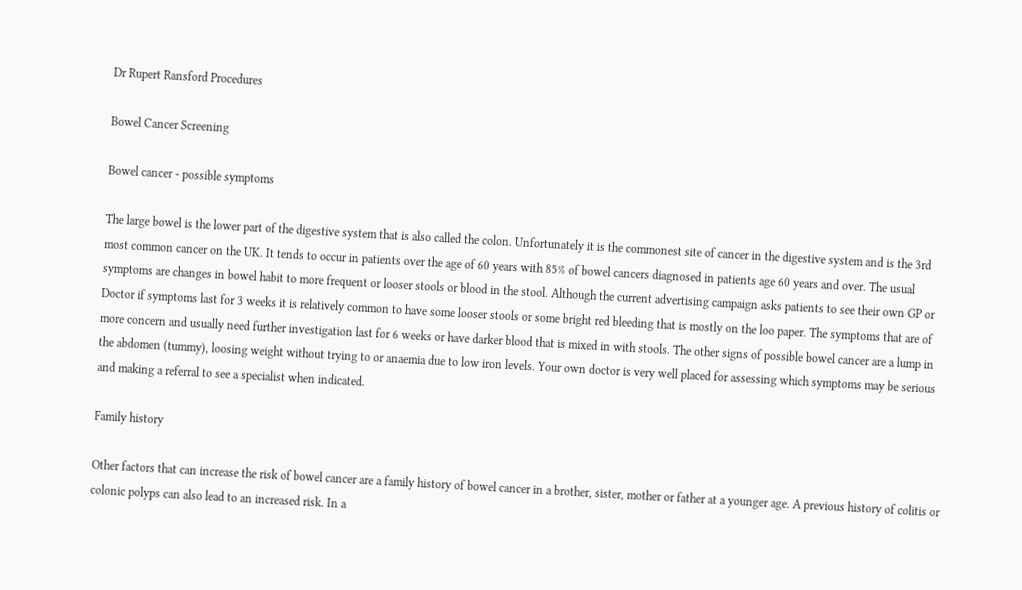Dr Rupert Ransford Procedures

Bowel Cancer Screening

Bowel cancer - possible symptoms

The large bowel is the lower part of the digestive system that is also called the colon. Unfortunately it is the commonest site of cancer in the digestive system and is the 3rd most common cancer on the UK. It tends to occur in patients over the age of 60 years with 85% of bowel cancers diagnosed in patients age 60 years and over. The usual symptoms are changes in bowel habit to more frequent or looser stools or blood in the stool. Although the current advertising campaign asks patients to see their own GP or Doctor if symptoms last for 3 weeks it is relatively common to have some looser stools or some bright red bleeding that is mostly on the loo paper. The symptoms that are of more concern and usually need further investigation last for 6 weeks or have darker blood that is mixed in with stools. The other signs of possible bowel cancer are a lump in the abdomen (tummy), loosing weight without trying to or anaemia due to low iron levels. Your own doctor is very well placed for assessing which symptoms may be serious and making a referral to see a specialist when indicated.

Family history

Other factors that can increase the risk of bowel cancer are a family history of bowel cancer in a brother, sister, mother or father at a younger age. A previous history of colitis or colonic polyps can also lead to an increased risk. In a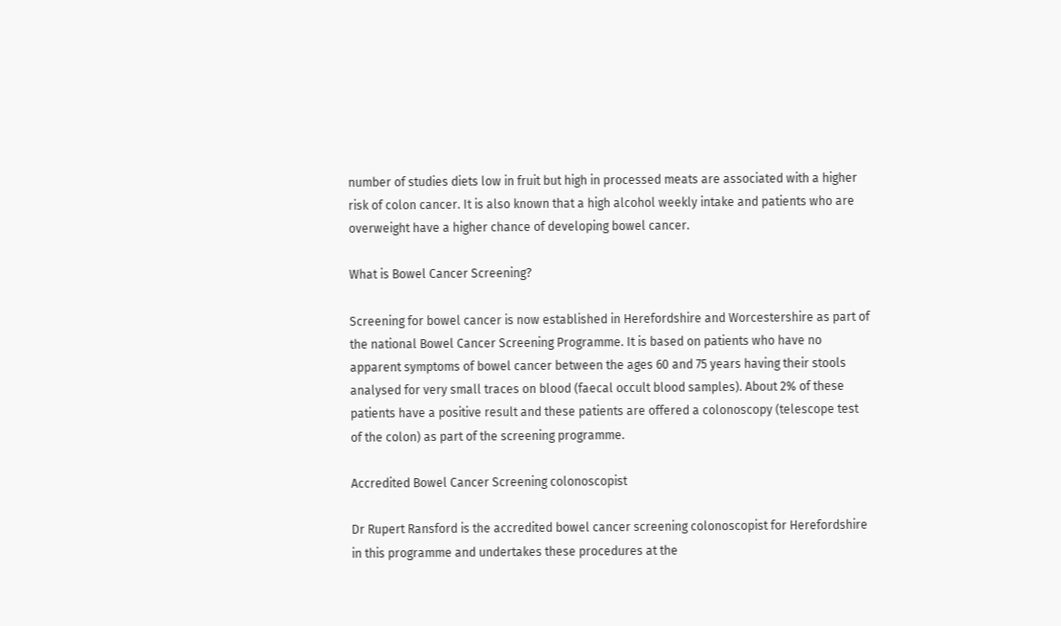number of studies diets low in fruit but high in processed meats are associated with a higher risk of colon cancer. It is also known that a high alcohol weekly intake and patients who are overweight have a higher chance of developing bowel cancer.

What is Bowel Cancer Screening?

Screening for bowel cancer is now established in Herefordshire and Worcestershire as part of the national Bowel Cancer Screening Programme. It is based on patients who have no apparent symptoms of bowel cancer between the ages 60 and 75 years having their stools analysed for very small traces on blood (faecal occult blood samples). About 2% of these patients have a positive result and these patients are offered a colonoscopy (telescope test of the colon) as part of the screening programme.

Accredited Bowel Cancer Screening colonoscopist

Dr Rupert Ransford is the accredited bowel cancer screening colonoscopist for Herefordshire in this programme and undertakes these procedures at the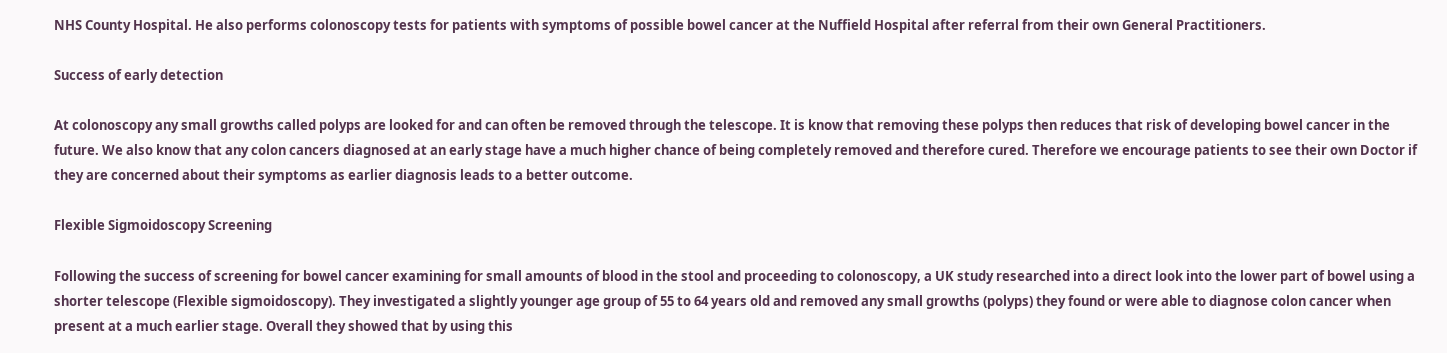NHS County Hospital. He also performs colonoscopy tests for patients with symptoms of possible bowel cancer at the Nuffield Hospital after referral from their own General Practitioners.

Success of early detection

At colonoscopy any small growths called polyps are looked for and can often be removed through the telescope. It is know that removing these polyps then reduces that risk of developing bowel cancer in the future. We also know that any colon cancers diagnosed at an early stage have a much higher chance of being completely removed and therefore cured. Therefore we encourage patients to see their own Doctor if they are concerned about their symptoms as earlier diagnosis leads to a better outcome.

Flexible Sigmoidoscopy Screening

Following the success of screening for bowel cancer examining for small amounts of blood in the stool and proceeding to colonoscopy, a UK study researched into a direct look into the lower part of bowel using a shorter telescope (Flexible sigmoidoscopy). They investigated a slightly younger age group of 55 to 64 years old and removed any small growths (polyps) they found or were able to diagnose colon cancer when present at a much earlier stage. Overall they showed that by using this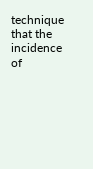technique that the incidence of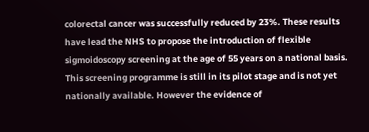colorectal cancer was successfully reduced by 23%. These results have lead the NHS to propose the introduction of flexible sigmoidoscopy screening at the age of 55 years on a national basis. This screening programme is still in its pilot stage and is not yet nationally available. However the evidence of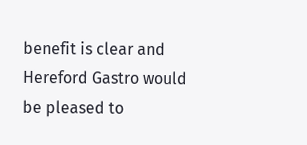benefit is clear and Hereford Gastro would be pleased to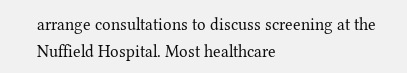arrange consultations to discuss screening at the Nuffield Hospital. Most healthcare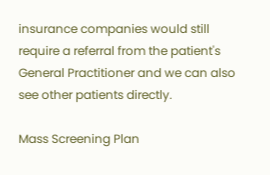insurance companies would still require a referral from the patient's General Practitioner and we can also see other patients directly.

Mass Screening Plan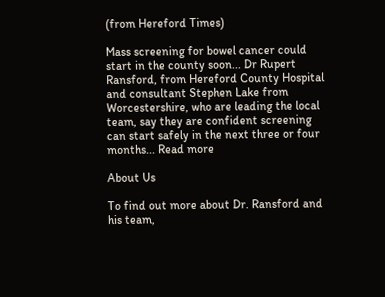(from Hereford Times)

Mass screening for bowel cancer could start in the county soon... Dr Rupert Ransford, from Hereford County Hospital and consultant Stephen Lake from Worcestershire, who are leading the local team, say they are confident screening can start safely in the next three or four months... Read more

About Us

To find out more about Dr. Ransford and his team,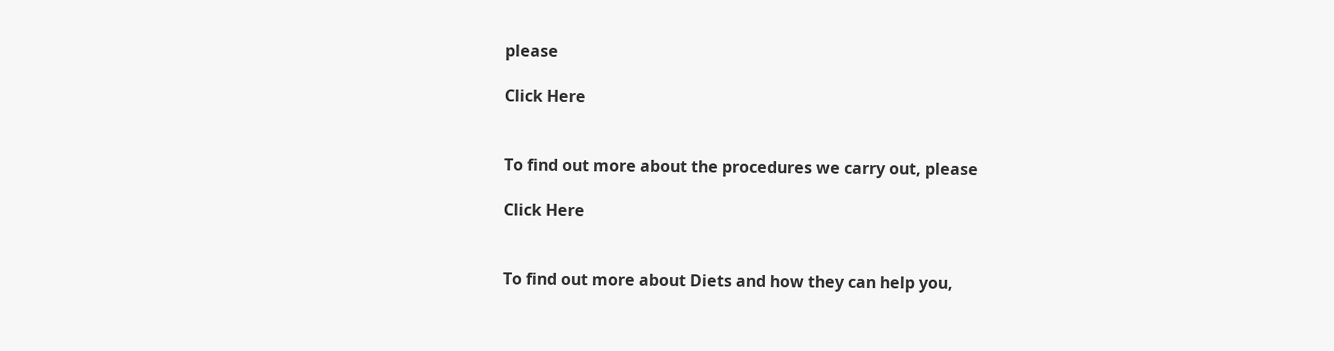please

Click Here


To find out more about the procedures we carry out, please

Click Here


To find out more about Diets and how they can help you,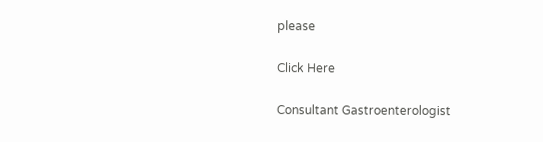please

Click Here

Consultant Gastroenterologist